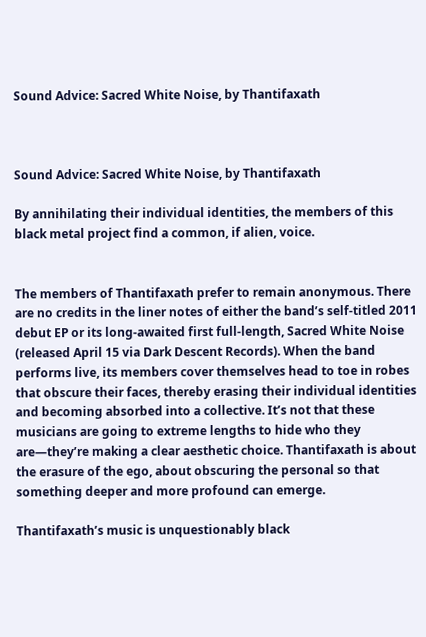Sound Advice: Sacred White Noise, by Thantifaxath



Sound Advice: Sacred White Noise, by Thantifaxath

By annihilating their individual identities, the members of this black metal project find a common, if alien, voice.


The members of Thantifaxath prefer to remain anonymous. There are no credits in the liner notes of either the band’s self-titled 2011 debut EP or its long-awaited first full-length, Sacred White Noise (released April 15 via Dark Descent Records). When the band performs live, its members cover themselves head to toe in robes that obscure their faces, thereby erasing their individual identities and becoming absorbed into a collective. It’s not that these musicians are going to extreme lengths to hide who they are—they’re making a clear aesthetic choice. Thantifaxath is about the erasure of the ego, about obscuring the personal so that something deeper and more profound can emerge.

Thantifaxath’s music is unquestionably black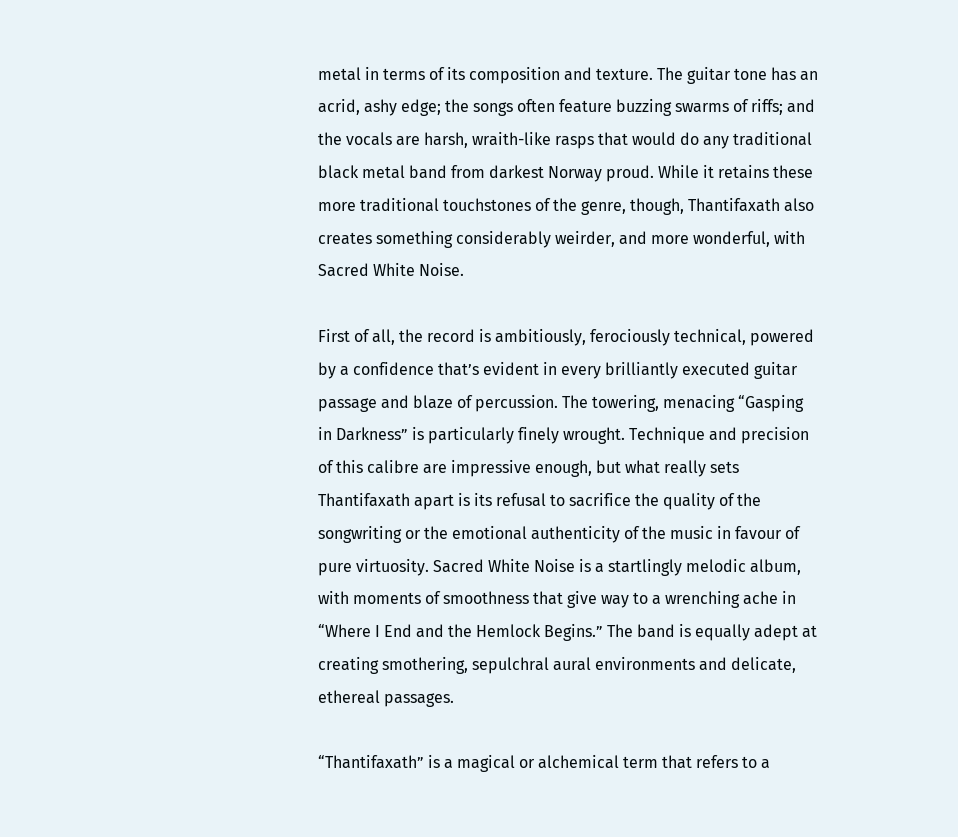metal in terms of its composition and texture. The guitar tone has an acrid, ashy edge; the songs often feature buzzing swarms of riffs; and the vocals are harsh, wraith-like rasps that would do any traditional black metal band from darkest Norway proud. While it retains these more traditional touchstones of the genre, though, Thantifaxath also creates something considerably weirder, and more wonderful, with Sacred White Noise.

First of all, the record is ambitiously, ferociously technical, powered by a confidence that’s evident in every brilliantly executed guitar passage and blaze of percussion. The towering, menacing “Gasping in Darkness” is particularly finely wrought. Technique and precision of this calibre are impressive enough, but what really sets Thantifaxath apart is its refusal to sacrifice the quality of the songwriting or the emotional authenticity of the music in favour of pure virtuosity. Sacred White Noise is a startlingly melodic album, with moments of smoothness that give way to a wrenching ache in “Where I End and the Hemlock Begins.” The band is equally adept at creating smothering, sepulchral aural environments and delicate, ethereal passages.

“Thantifaxath” is a magical or alchemical term that refers to a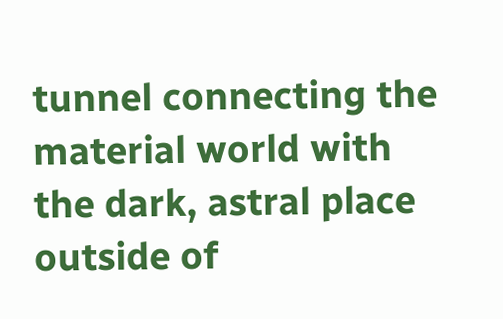tunnel connecting the material world with the dark, astral place outside of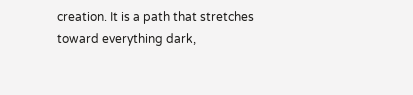creation. It is a path that stretches toward everything dark,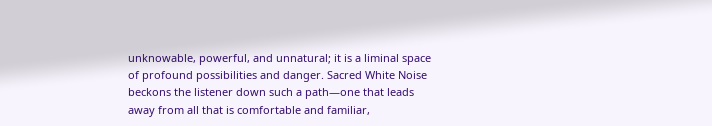unknowable, powerful, and unnatural; it is a liminal space of profound possibilities and danger. Sacred White Noise beckons the listener down such a path—one that leads away from all that is comfortable and familiar,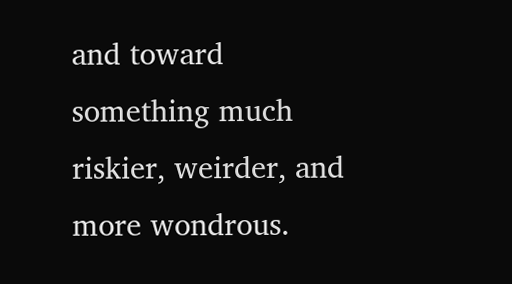and toward something much riskier, weirder, and more wondrous.